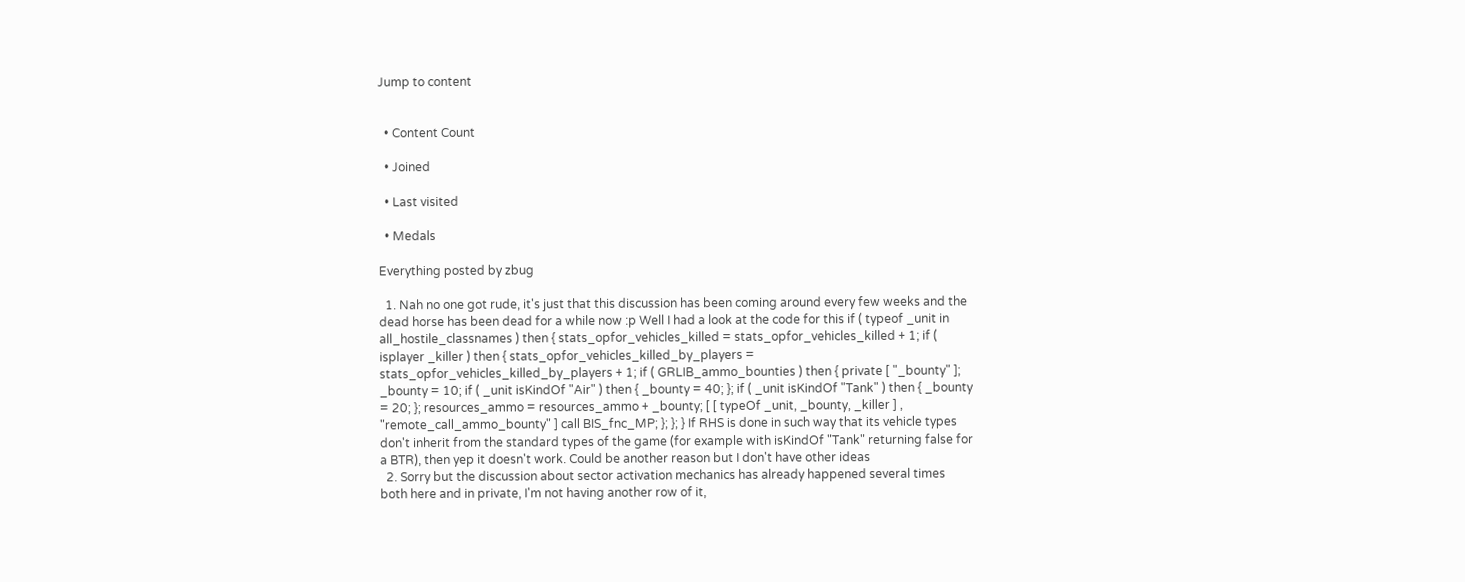Jump to content


  • Content Count

  • Joined

  • Last visited

  • Medals

Everything posted by zbug

  1. Nah no one got rude, it's just that this discussion has been coming around every few weeks and the dead horse has been dead for a while now :p Well I had a look at the code for this if ( typeof _unit in all_hostile_classnames ) then { stats_opfor_vehicles_killed = stats_opfor_vehicles_killed + 1; if ( isplayer _killer ) then { stats_opfor_vehicles_killed_by_players = stats_opfor_vehicles_killed_by_players + 1; if ( GRLIB_ammo_bounties ) then { private [ "_bounty" ]; _bounty = 10; if ( _unit isKindOf "Air" ) then { _bounty = 40; }; if ( _unit isKindOf "Tank" ) then { _bounty = 20; }; resources_ammo = resources_ammo + _bounty; [ [ typeOf _unit, _bounty, _killer ] , "remote_call_ammo_bounty" ] call BIS_fnc_MP; }; }; } If RHS is done in such way that its vehicle types don't inherit from the standard types of the game (for example with isKindOf "Tank" returning false for a BTR), then yep it doesn't work. Could be another reason but I don't have other ideas
  2. Sorry but the discussion about sector activation mechanics has already happened several times both here and in private, I'm not having another row of it,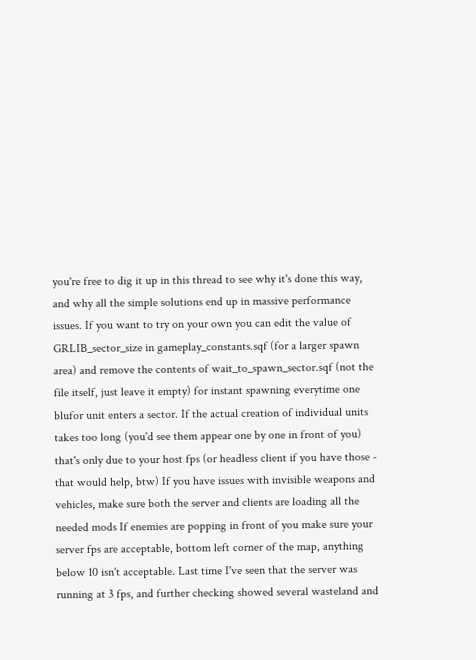you're free to dig it up in this thread to see why it's done this way, and why all the simple solutions end up in massive performance issues. If you want to try on your own you can edit the value of GRLIB_sector_size in gameplay_constants.sqf (for a larger spawn area) and remove the contents of wait_to_spawn_sector.sqf (not the file itself, just leave it empty) for instant spawning everytime one blufor unit enters a sector. If the actual creation of individual units takes too long (you'd see them appear one by one in front of you) that's only due to your host fps (or headless client if you have those - that would help, btw) If you have issues with invisible weapons and vehicles, make sure both the server and clients are loading all the needed mods If enemies are popping in front of you make sure your server fps are acceptable, bottom left corner of the map, anything below 10 isn't acceptable. Last time I've seen that the server was running at 3 fps, and further checking showed several wasteland and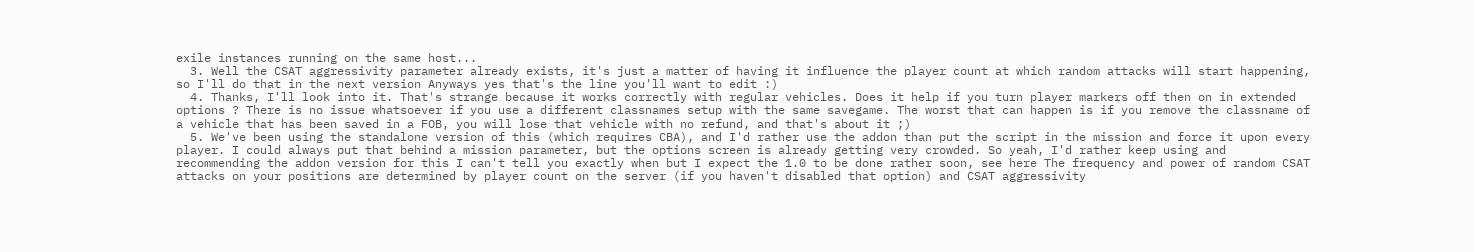exile instances running on the same host...
  3. Well the CSAT aggressivity parameter already exists, it's just a matter of having it influence the player count at which random attacks will start happening, so I'll do that in the next version Anyways yes that's the line you'll want to edit :)
  4. Thanks, I'll look into it. That's strange because it works correctly with regular vehicles. Does it help if you turn player markers off then on in extended options ? There is no issue whatsoever if you use a different classnames setup with the same savegame. The worst that can happen is if you remove the classname of a vehicle that has been saved in a FOB, you will lose that vehicle with no refund, and that's about it ;)
  5. We've been using the standalone version of this (which requires CBA), and I'd rather use the addon than put the script in the mission and force it upon every player. I could always put that behind a mission parameter, but the options screen is already getting very crowded. So yeah, I'd rather keep using and recommending the addon version for this I can't tell you exactly when but I expect the 1.0 to be done rather soon, see here The frequency and power of random CSAT attacks on your positions are determined by player count on the server (if you haven't disabled that option) and CSAT aggressivity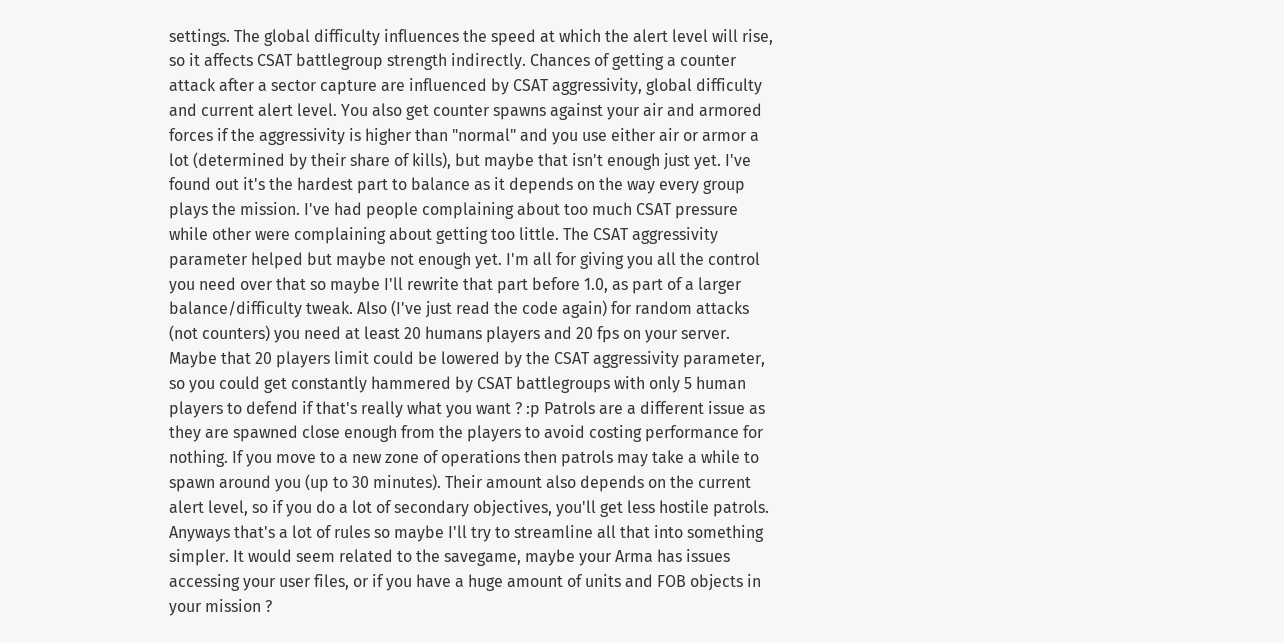settings. The global difficulty influences the speed at which the alert level will rise, so it affects CSAT battlegroup strength indirectly. Chances of getting a counter attack after a sector capture are influenced by CSAT aggressivity, global difficulty and current alert level. You also get counter spawns against your air and armored forces if the aggressivity is higher than "normal" and you use either air or armor a lot (determined by their share of kills), but maybe that isn't enough just yet. I've found out it's the hardest part to balance as it depends on the way every group plays the mission. I've had people complaining about too much CSAT pressure while other were complaining about getting too little. The CSAT aggressivity parameter helped but maybe not enough yet. I'm all for giving you all the control you need over that so maybe I'll rewrite that part before 1.0, as part of a larger balance/difficulty tweak. Also (I've just read the code again) for random attacks (not counters) you need at least 20 humans players and 20 fps on your server. Maybe that 20 players limit could be lowered by the CSAT aggressivity parameter, so you could get constantly hammered by CSAT battlegroups with only 5 human players to defend if that's really what you want ? :p Patrols are a different issue as they are spawned close enough from the players to avoid costing performance for nothing. If you move to a new zone of operations then patrols may take a while to spawn around you (up to 30 minutes). Their amount also depends on the current alert level, so if you do a lot of secondary objectives, you'll get less hostile patrols. Anyways that's a lot of rules so maybe I'll try to streamline all that into something simpler. It would seem related to the savegame, maybe your Arma has issues accessing your user files, or if you have a huge amount of units and FOB objects in your mission ?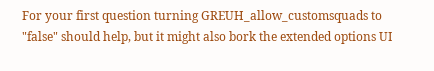For your first question turning GREUH_allow_customsquads to "false" should help, but it might also bork the extended options UI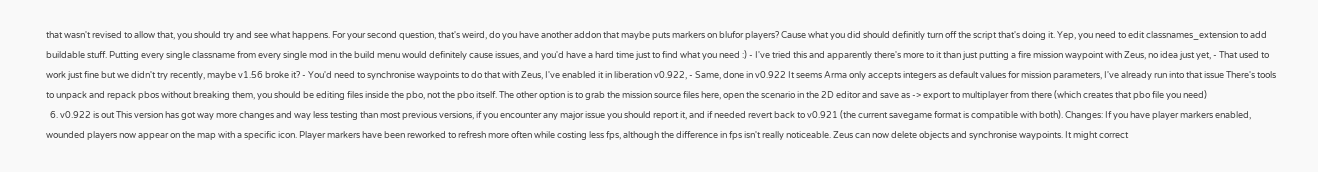that wasn't revised to allow that, you should try and see what happens. For your second question, that's weird, do you have another addon that maybe puts markers on blufor players? Cause what you did should definitly turn off the script that's doing it. Yep, you need to edit classnames_extension to add buildable stuff. Putting every single classname from every single mod in the build menu would definitely cause issues, and you'd have a hard time just to find what you need :) - I've tried this and apparently there's more to it than just putting a fire mission waypoint with Zeus, no idea just yet, - That used to work just fine but we didn't try recently, maybe v1.56 broke it? - You'd need to synchronise waypoints to do that with Zeus, I've enabled it in liberation v0.922, - Same, done in v0.922 It seems Arma only accepts integers as default values for mission parameters, I've already run into that issue There's tools to unpack and repack pbos without breaking them, you should be editing files inside the pbo, not the pbo itself. The other option is to grab the mission source files here, open the scenario in the 2D editor and save as -> export to multiplayer from there (which creates that pbo file you need)
  6. v0.922 is out This version has got way more changes and way less testing than most previous versions, if you encounter any major issue you should report it, and if needed revert back to v0.921 (the current savegame format is compatible with both). Changes: If you have player markers enabled, wounded players now appear on the map with a specific icon. Player markers have been reworked to refresh more often while costing less fps, although the difference in fps isn't really noticeable. Zeus can now delete objects and synchronise waypoints. It might correct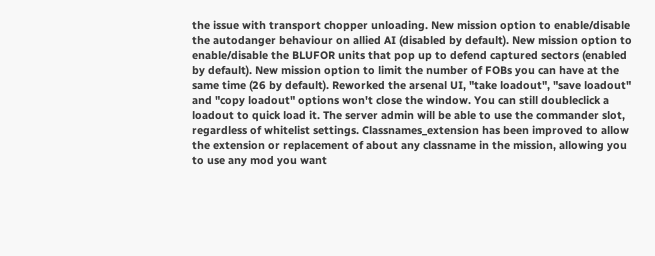the issue with transport chopper unloading. New mission option to enable/disable the autodanger behaviour on allied AI (disabled by default). New mission option to enable/disable the BLUFOR units that pop up to defend captured sectors (enabled by default). New mission option to limit the number of FOBs you can have at the same time (26 by default). Reworked the arsenal UI, "take loadout", "save loadout" and "copy loadout" options won't close the window. You can still doubleclick a loadout to quick load it. The server admin will be able to use the commander slot, regardless of whitelist settings. Classnames_extension has been improved to allow the extension or replacement of about any classname in the mission, allowing you to use any mod you want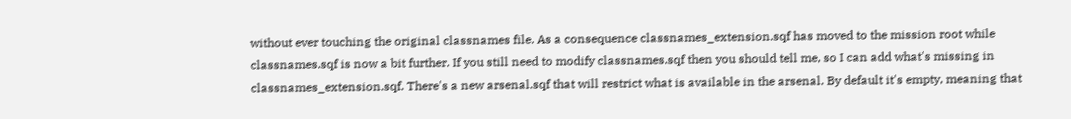without ever touching the original classnames file. As a consequence classnames_extension.sqf has moved to the mission root while classnames.sqf is now a bit further. If you still need to modify classnames.sqf then you should tell me, so I can add what's missing in classnames_extension.sqf. There's a new arsenal.sqf that will restrict what is available in the arsenal. By default it's empty, meaning that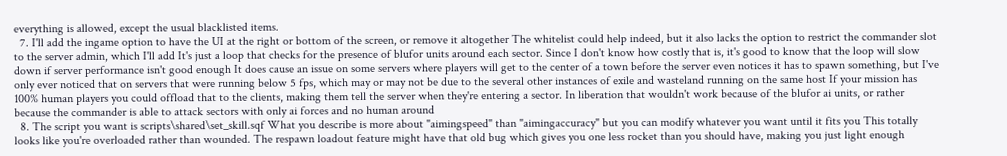everything is allowed, except the usual blacklisted items.
  7. I'll add the ingame option to have the UI at the right or bottom of the screen, or remove it altogether The whitelist could help indeed, but it also lacks the option to restrict the commander slot to the server admin, which I'll add It's just a loop that checks for the presence of blufor units around each sector. Since I don't know how costly that is, it's good to know that the loop will slow down if server performance isn't good enough It does cause an issue on some servers where players will get to the center of a town before the server even notices it has to spawn something, but I've only ever noticed that on servers that were running below 5 fps, which may or may not be due to the several other instances of exile and wasteland running on the same host If your mission has 100% human players you could offload that to the clients, making them tell the server when they're entering a sector. In liberation that wouldn't work because of the blufor ai units, or rather because the commander is able to attack sectors with only ai forces and no human around
  8. The script you want is scripts\shared\set_skill.sqf What you describe is more about "aimingspeed" than "aimingaccuracy" but you can modify whatever you want until it fits you This totally looks like you're overloaded rather than wounded. The respawn loadout feature might have that old bug which gives you one less rocket than you should have, making you just light enough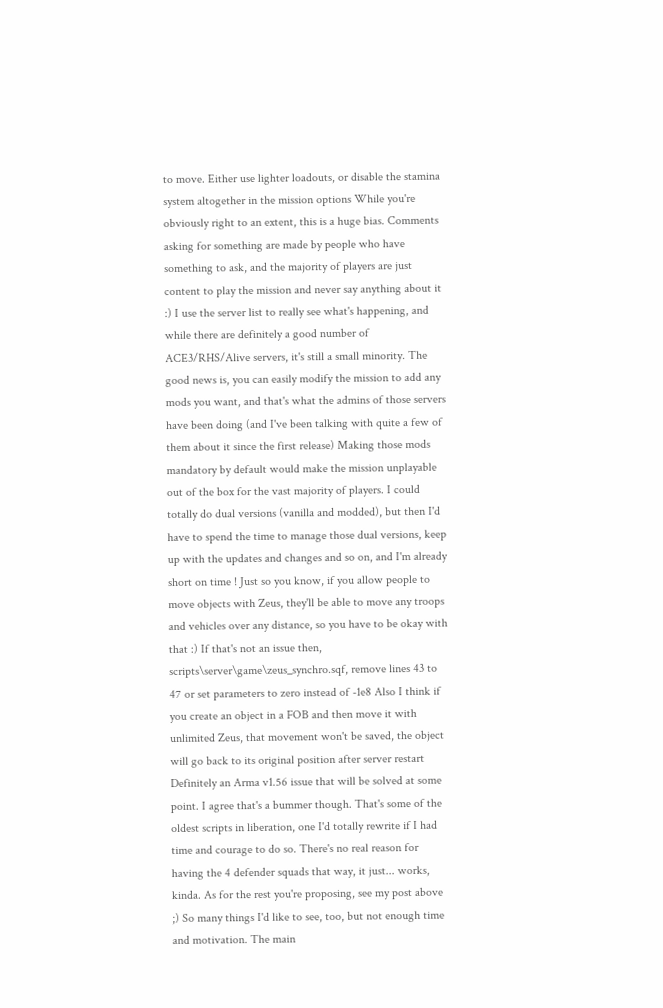to move. Either use lighter loadouts, or disable the stamina system altogether in the mission options While you're obviously right to an extent, this is a huge bias. Comments asking for something are made by people who have something to ask, and the majority of players are just content to play the mission and never say anything about it :) I use the server list to really see what's happening, and while there are definitely a good number of ACE3/RHS/Alive servers, it's still a small minority. The good news is, you can easily modify the mission to add any mods you want, and that's what the admins of those servers have been doing (and I've been talking with quite a few of them about it since the first release) Making those mods mandatory by default would make the mission unplayable out of the box for the vast majority of players. I could totally do dual versions (vanilla and modded), but then I'd have to spend the time to manage those dual versions, keep up with the updates and changes and so on, and I'm already short on time ! Just so you know, if you allow people to move objects with Zeus, they'll be able to move any troops and vehicles over any distance, so you have to be okay with that :) If that's not an issue then, scripts\server\game\zeus_synchro.sqf, remove lines 43 to 47 or set parameters to zero instead of -1e8 Also I think if you create an object in a FOB and then move it with unlimited Zeus, that movement won't be saved, the object will go back to its original position after server restart Definitely an Arma v1.56 issue that will be solved at some point. I agree that's a bummer though. That's some of the oldest scripts in liberation, one I'd totally rewrite if I had time and courage to do so. There's no real reason for having the 4 defender squads that way, it just... works, kinda. As for the rest you're proposing, see my post above ;) So many things I'd like to see, too, but not enough time and motivation. The main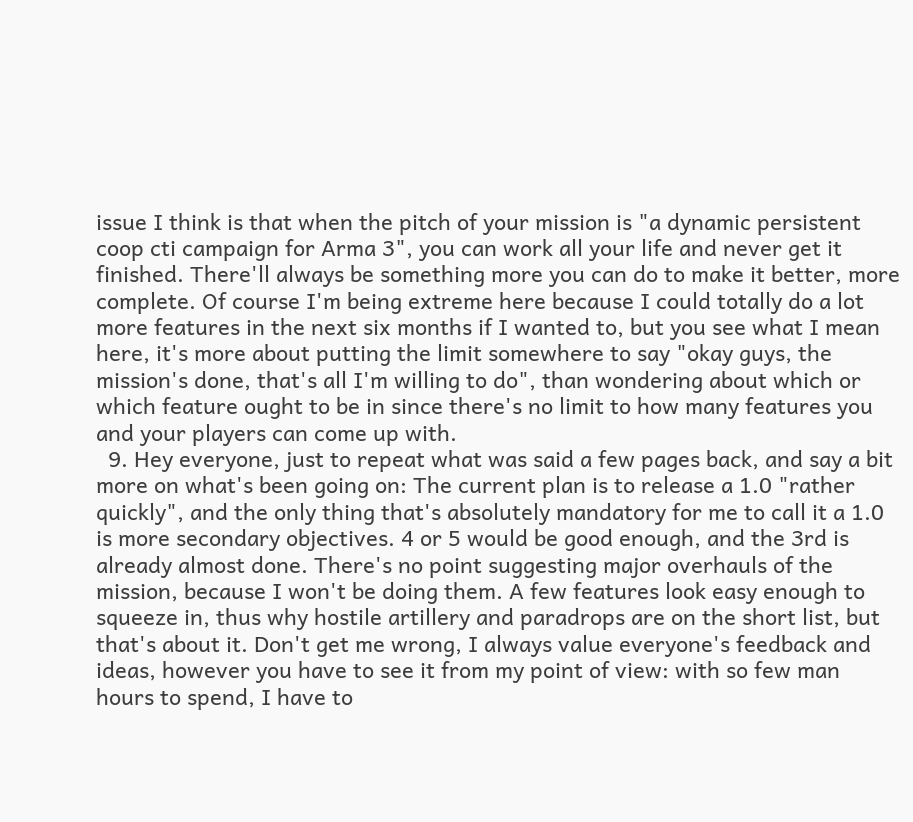issue I think is that when the pitch of your mission is "a dynamic persistent coop cti campaign for Arma 3", you can work all your life and never get it finished. There'll always be something more you can do to make it better, more complete. Of course I'm being extreme here because I could totally do a lot more features in the next six months if I wanted to, but you see what I mean here, it's more about putting the limit somewhere to say "okay guys, the mission's done, that's all I'm willing to do", than wondering about which or which feature ought to be in since there's no limit to how many features you and your players can come up with.
  9. Hey everyone, just to repeat what was said a few pages back, and say a bit more on what's been going on: The current plan is to release a 1.0 "rather quickly", and the only thing that's absolutely mandatory for me to call it a 1.0 is more secondary objectives. 4 or 5 would be good enough, and the 3rd is already almost done. There's no point suggesting major overhauls of the mission, because I won't be doing them. A few features look easy enough to squeeze in, thus why hostile artillery and paradrops are on the short list, but that's about it. Don't get me wrong, I always value everyone's feedback and ideas, however you have to see it from my point of view: with so few man hours to spend, I have to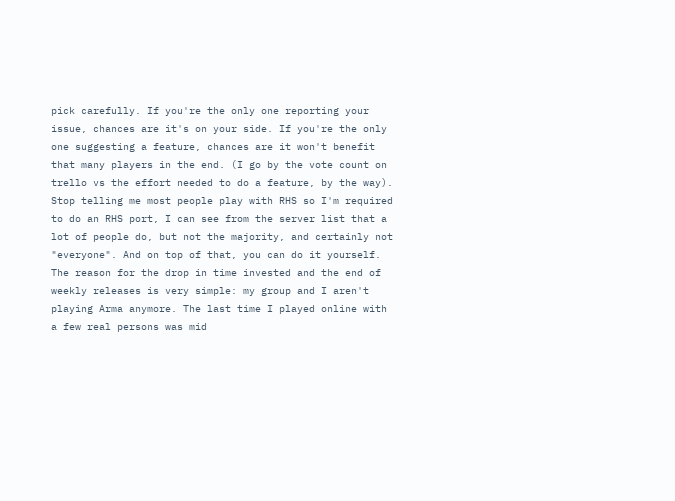pick carefully. If you're the only one reporting your issue, chances are it's on your side. If you're the only one suggesting a feature, chances are it won't benefit that many players in the end. (I go by the vote count on trello vs the effort needed to do a feature, by the way). Stop telling me most people play with RHS so I'm required to do an RHS port, I can see from the server list that a lot of people do, but not the majority, and certainly not "everyone". And on top of that, you can do it yourself. The reason for the drop in time invested and the end of weekly releases is very simple: my group and I aren't playing Arma anymore. The last time I played online with a few real persons was mid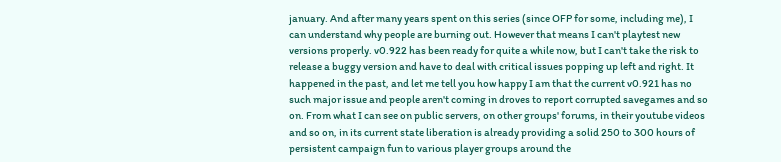january. And after many years spent on this series (since OFP for some, including me), I can understand why people are burning out. However that means I can't playtest new versions properly. v0.922 has been ready for quite a while now, but I can't take the risk to release a buggy version and have to deal with critical issues popping up left and right. It happened in the past, and let me tell you how happy I am that the current v0.921 has no such major issue and people aren't coming in droves to report corrupted savegames and so on. From what I can see on public servers, on other groups' forums, in their youtube videos and so on, in its current state liberation is already providing a solid 250 to 300 hours of persistent campaign fun to various player groups around the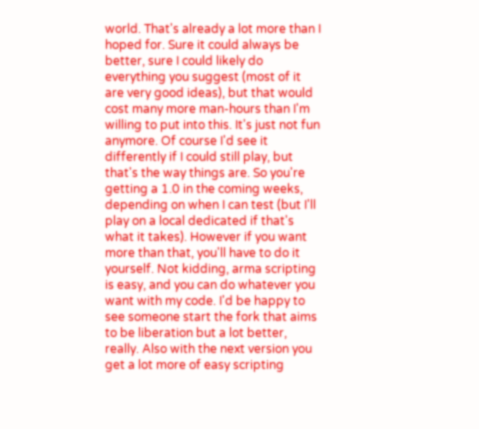world. That's already a lot more than I hoped for. Sure it could always be better, sure I could likely do everything you suggest (most of it are very good ideas), but that would cost many more man-hours than I'm willing to put into this. It's just not fun anymore. Of course I'd see it differently if I could still play, but that's the way things are. So you're getting a 1.0 in the coming weeks, depending on when I can test (but I'll play on a local dedicated if that's what it takes). However if you want more than that, you'll have to do it yourself. Not kidding, arma scripting is easy, and you can do whatever you want with my code. I'd be happy to see someone start the fork that aims to be liberation but a lot better, really. Also with the next version you get a lot more of easy scripting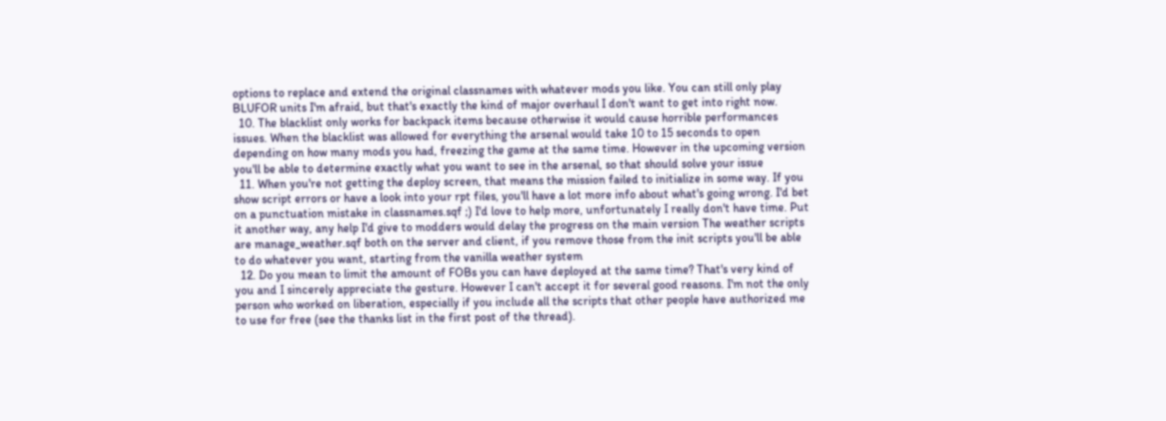options to replace and extend the original classnames with whatever mods you like. You can still only play BLUFOR units I'm afraid, but that's exactly the kind of major overhaul I don't want to get into right now.
  10. The blacklist only works for backpack items because otherwise it would cause horrible performances issues. When the blacklist was allowed for everything the arsenal would take 10 to 15 seconds to open depending on how many mods you had, freezing the game at the same time. However in the upcoming version you'll be able to determine exactly what you want to see in the arsenal, so that should solve your issue
  11. When you're not getting the deploy screen, that means the mission failed to initialize in some way. If you show script errors or have a look into your rpt files, you'll have a lot more info about what's going wrong. I'd bet on a punctuation mistake in classnames.sqf ;) I'd love to help more, unfortunately I really don't have time. Put it another way, any help I'd give to modders would delay the progress on the main version The weather scripts are manage_weather.sqf both on the server and client, if you remove those from the init scripts you'll be able to do whatever you want, starting from the vanilla weather system
  12. Do you mean to limit the amount of FOBs you can have deployed at the same time? That's very kind of you and I sincerely appreciate the gesture. However I can't accept it for several good reasons. I'm not the only person who worked on liberation, especially if you include all the scripts that other people have authorized me to use for free (see the thanks list in the first post of the thread).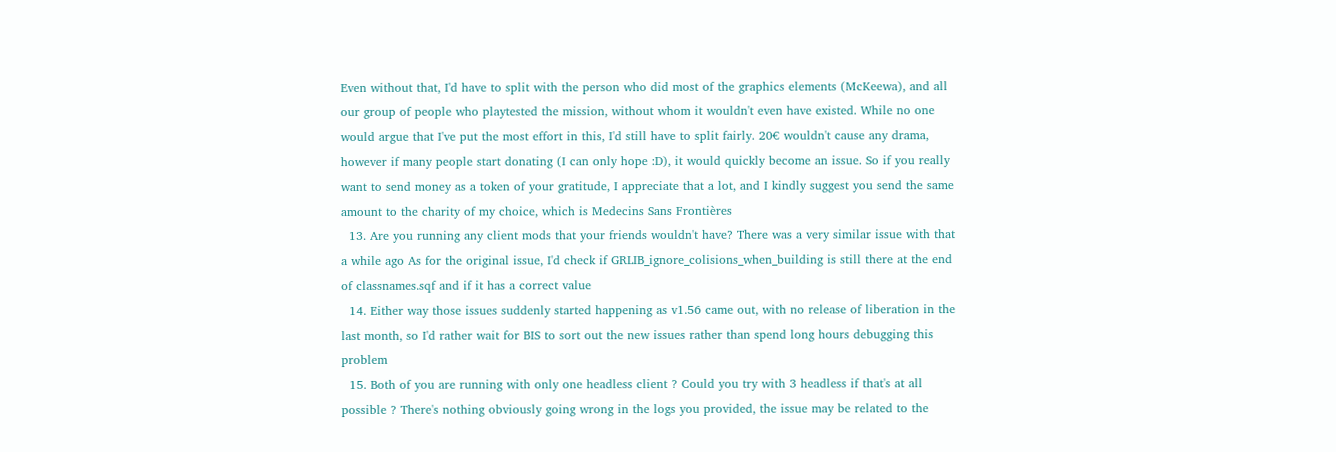Even without that, I'd have to split with the person who did most of the graphics elements (McKeewa), and all our group of people who playtested the mission, without whom it wouldn't even have existed. While no one would argue that I've put the most effort in this, I'd still have to split fairly. 20€ wouldn't cause any drama, however if many people start donating (I can only hope :D), it would quickly become an issue. So if you really want to send money as a token of your gratitude, I appreciate that a lot, and I kindly suggest you send the same amount to the charity of my choice, which is Medecins Sans Frontières
  13. Are you running any client mods that your friends wouldn't have? There was a very similar issue with that a while ago As for the original issue, I'd check if GRLIB_ignore_colisions_when_building is still there at the end of classnames.sqf and if it has a correct value
  14. Either way those issues suddenly started happening as v1.56 came out, with no release of liberation in the last month, so I'd rather wait for BIS to sort out the new issues rather than spend long hours debugging this problem
  15. Both of you are running with only one headless client ? Could you try with 3 headless if that's at all possible ? There's nothing obviously going wrong in the logs you provided, the issue may be related to the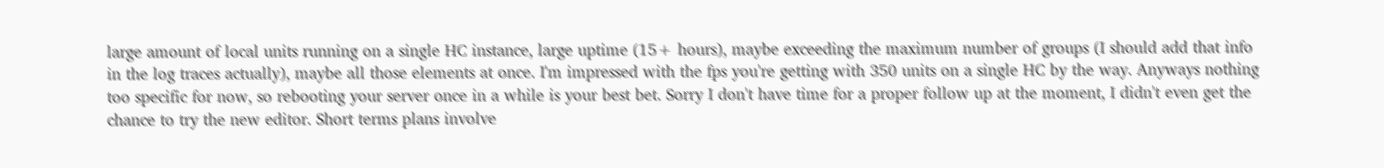large amount of local units running on a single HC instance, large uptime (15+ hours), maybe exceeding the maximum number of groups (I should add that info in the log traces actually), maybe all those elements at once. I'm impressed with the fps you're getting with 350 units on a single HC by the way. Anyways nothing too specific for now, so rebooting your server once in a while is your best bet. Sorry I don't have time for a proper follow up at the moment, I didn't even get the chance to try the new editor. Short terms plans involve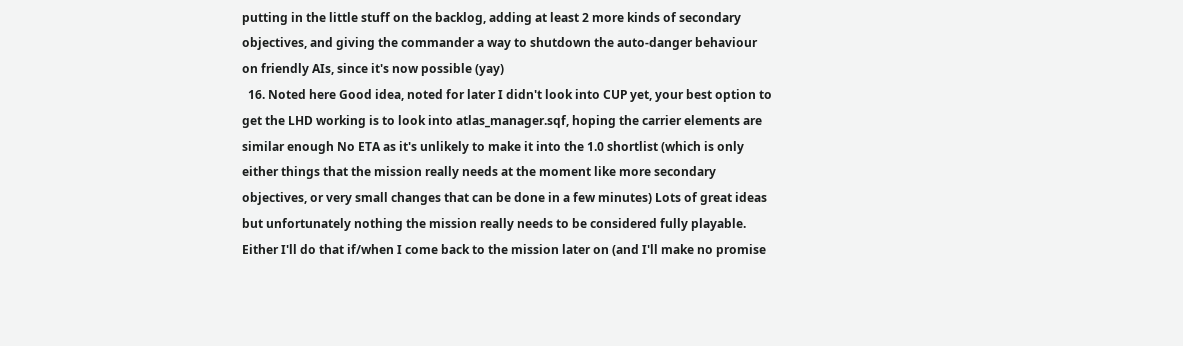putting in the little stuff on the backlog, adding at least 2 more kinds of secondary objectives, and giving the commander a way to shutdown the auto-danger behaviour on friendly AIs, since it's now possible (yay)
  16. Noted here Good idea, noted for later I didn't look into CUP yet, your best option to get the LHD working is to look into atlas_manager.sqf, hoping the carrier elements are similar enough No ETA as it's unlikely to make it into the 1.0 shortlist (which is only either things that the mission really needs at the moment like more secondary objectives, or very small changes that can be done in a few minutes) Lots of great ideas but unfortunately nothing the mission really needs to be considered fully playable. Either I'll do that if/when I come back to the mission later on (and I'll make no promise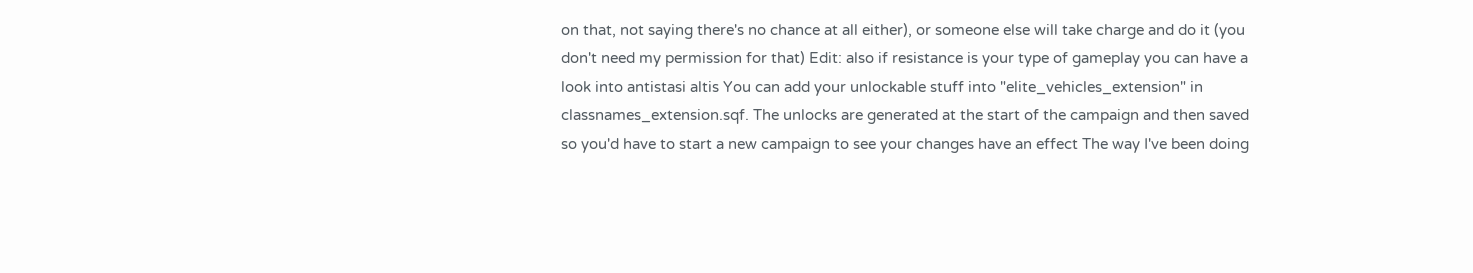on that, not saying there's no chance at all either), or someone else will take charge and do it (you don't need my permission for that) Edit: also if resistance is your type of gameplay you can have a look into antistasi altis You can add your unlockable stuff into "elite_vehicles_extension" in classnames_extension.sqf. The unlocks are generated at the start of the campaign and then saved so you'd have to start a new campaign to see your changes have an effect The way I've been doing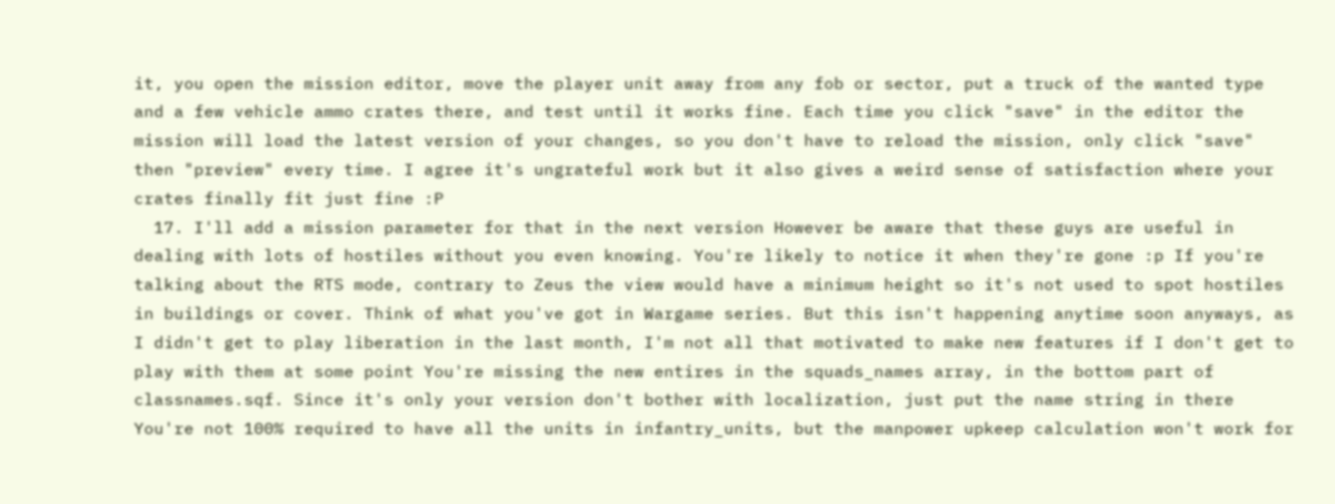it, you open the mission editor, move the player unit away from any fob or sector, put a truck of the wanted type and a few vehicle ammo crates there, and test until it works fine. Each time you click "save" in the editor the mission will load the latest version of your changes, so you don't have to reload the mission, only click "save" then "preview" every time. I agree it's ungrateful work but it also gives a weird sense of satisfaction where your crates finally fit just fine :P
  17. I'll add a mission parameter for that in the next version However be aware that these guys are useful in dealing with lots of hostiles without you even knowing. You're likely to notice it when they're gone :p If you're talking about the RTS mode, contrary to Zeus the view would have a minimum height so it's not used to spot hostiles in buildings or cover. Think of what you've got in Wargame series. But this isn't happening anytime soon anyways, as I didn't get to play liberation in the last month, I'm not all that motivated to make new features if I don't get to play with them at some point You're missing the new entires in the squads_names array, in the bottom part of classnames.sqf. Since it's only your version don't bother with localization, just put the name string in there You're not 100% required to have all the units in infantry_units, but the manpower upkeep calculation won't work for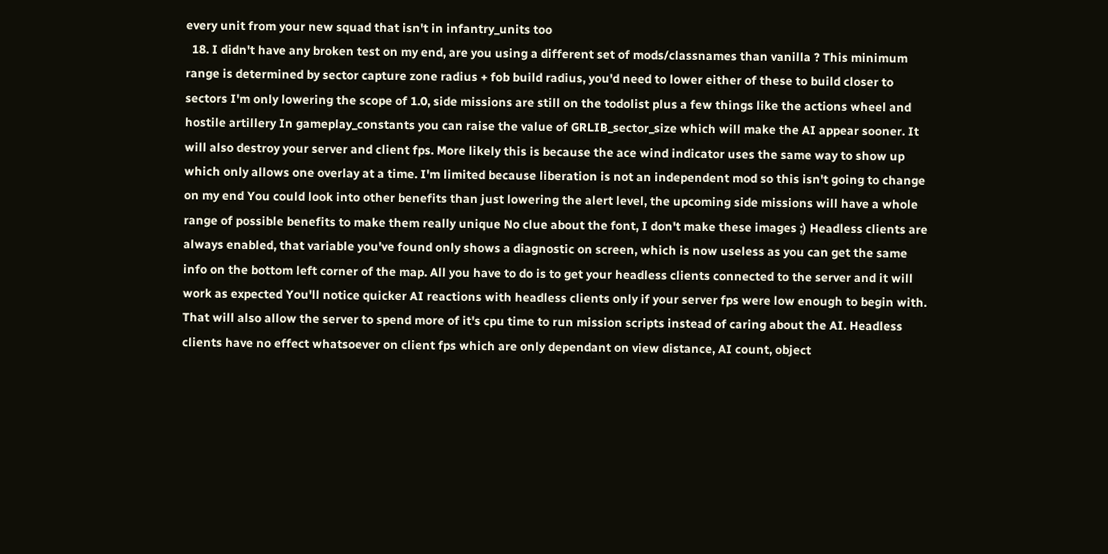every unit from your new squad that isn't in infantry_units too
  18. I didn't have any broken test on my end, are you using a different set of mods/classnames than vanilla ? This minimum range is determined by sector capture zone radius + fob build radius, you'd need to lower either of these to build closer to sectors I'm only lowering the scope of 1.0, side missions are still on the todolist plus a few things like the actions wheel and hostile artillery In gameplay_constants you can raise the value of GRLIB_sector_size which will make the AI appear sooner. It will also destroy your server and client fps. More likely this is because the ace wind indicator uses the same way to show up which only allows one overlay at a time. I'm limited because liberation is not an independent mod so this isn't going to change on my end You could look into other benefits than just lowering the alert level, the upcoming side missions will have a whole range of possible benefits to make them really unique No clue about the font, I don't make these images ;) Headless clients are always enabled, that variable you've found only shows a diagnostic on screen, which is now useless as you can get the same info on the bottom left corner of the map. All you have to do is to get your headless clients connected to the server and it will work as expected You'll notice quicker AI reactions with headless clients only if your server fps were low enough to begin with. That will also allow the server to spend more of it's cpu time to run mission scripts instead of caring about the AI. Headless clients have no effect whatsoever on client fps which are only dependant on view distance, AI count, object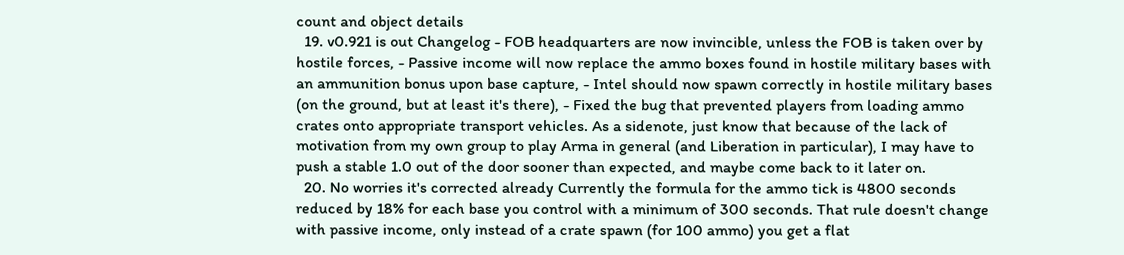count and object details
  19. v0.921 is out Changelog - FOB headquarters are now invincible, unless the FOB is taken over by hostile forces, - Passive income will now replace the ammo boxes found in hostile military bases with an ammunition bonus upon base capture, - Intel should now spawn correctly in hostile military bases (on the ground, but at least it's there), - Fixed the bug that prevented players from loading ammo crates onto appropriate transport vehicles. As a sidenote, just know that because of the lack of motivation from my own group to play Arma in general (and Liberation in particular), I may have to push a stable 1.0 out of the door sooner than expected, and maybe come back to it later on.
  20. No worries it's corrected already Currently the formula for the ammo tick is 4800 seconds reduced by 18% for each base you control with a minimum of 300 seconds. That rule doesn't change with passive income, only instead of a crate spawn (for 100 ammo) you get a flat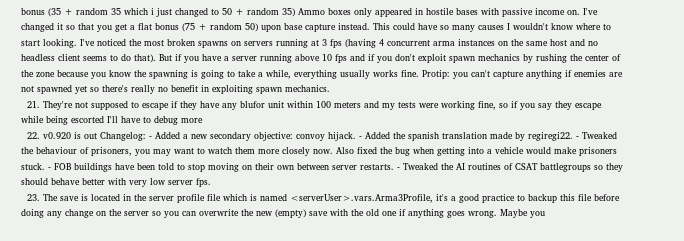bonus (35 + random 35 which i just changed to 50 + random 35) Ammo boxes only appeared in hostile bases with passive income on. I've changed it so that you get a flat bonus (75 + random 50) upon base capture instead. This could have so many causes I wouldn't know where to start looking. I've noticed the most broken spawns on servers running at 3 fps (having 4 concurrent arma instances on the same host and no headless client seems to do that). But if you have a server running above 10 fps and if you don't exploit spawn mechanics by rushing the center of the zone because you know the spawning is going to take a while, everything usually works fine. Protip: you can't capture anything if enemies are not spawned yet so there's really no benefit in exploiting spawn mechanics.
  21. They're not supposed to escape if they have any blufor unit within 100 meters and my tests were working fine, so if you say they escape while being escorted I'll have to debug more
  22. v0.920 is out Changelog: - Added a new secondary objective: convoy hijack. - Added the spanish translation made by regiregi22. - Tweaked the behaviour of prisoners, you may want to watch them more closely now. Also fixed the bug when getting into a vehicle would make prisoners stuck. - FOB buildings have been told to stop moving on their own between server restarts. - Tweaked the AI routines of CSAT battlegroups so they should behave better with very low server fps.
  23. The save is located in the server profile file which is named <serverUser>.vars.Arma3Profile, it's a good practice to backup this file before doing any change on the server so you can overwrite the new (empty) save with the old one if anything goes wrong. Maybe you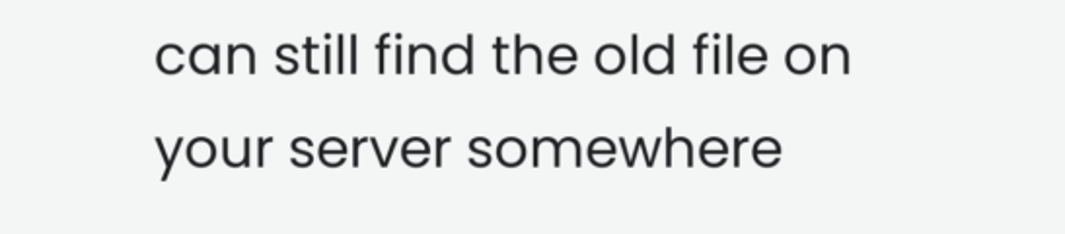can still find the old file on your server somewhere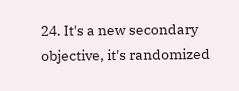24. It's a new secondary objective, it's randomized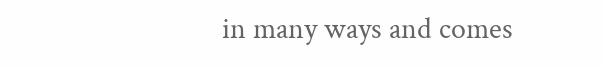in many ways and comes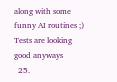along with some funny AI routines ;) Tests are looking good anyways
  25.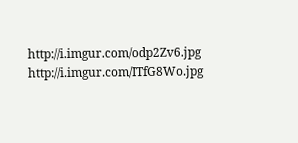http://i.imgur.com/odp2Zv6.jpg http://i.imgur.com/ITfG8Wo.jpg